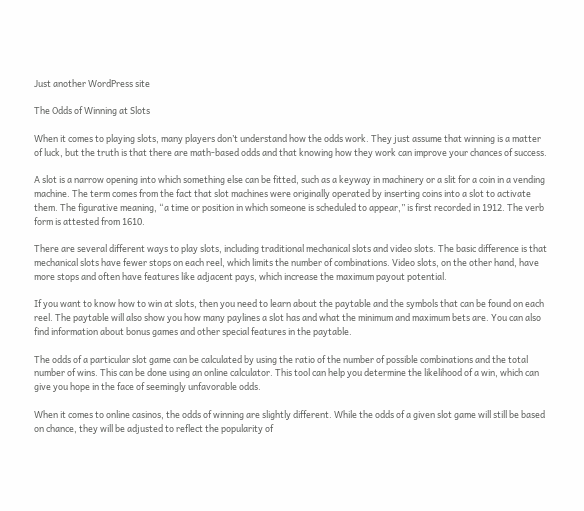Just another WordPress site

The Odds of Winning at Slots

When it comes to playing slots, many players don’t understand how the odds work. They just assume that winning is a matter of luck, but the truth is that there are math-based odds and that knowing how they work can improve your chances of success.

A slot is a narrow opening into which something else can be fitted, such as a keyway in machinery or a slit for a coin in a vending machine. The term comes from the fact that slot machines were originally operated by inserting coins into a slot to activate them. The figurative meaning, “a time or position in which someone is scheduled to appear,” is first recorded in 1912. The verb form is attested from 1610.

There are several different ways to play slots, including traditional mechanical slots and video slots. The basic difference is that mechanical slots have fewer stops on each reel, which limits the number of combinations. Video slots, on the other hand, have more stops and often have features like adjacent pays, which increase the maximum payout potential.

If you want to know how to win at slots, then you need to learn about the paytable and the symbols that can be found on each reel. The paytable will also show you how many paylines a slot has and what the minimum and maximum bets are. You can also find information about bonus games and other special features in the paytable.

The odds of a particular slot game can be calculated by using the ratio of the number of possible combinations and the total number of wins. This can be done using an online calculator. This tool can help you determine the likelihood of a win, which can give you hope in the face of seemingly unfavorable odds.

When it comes to online casinos, the odds of winning are slightly different. While the odds of a given slot game will still be based on chance, they will be adjusted to reflect the popularity of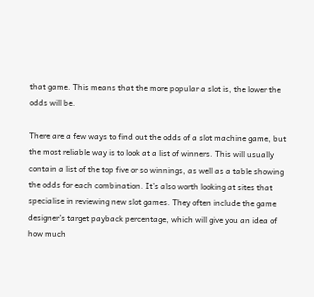that game. This means that the more popular a slot is, the lower the odds will be.

There are a few ways to find out the odds of a slot machine game, but the most reliable way is to look at a list of winners. This will usually contain a list of the top five or so winnings, as well as a table showing the odds for each combination. It’s also worth looking at sites that specialise in reviewing new slot games. They often include the game designer’s target payback percentage, which will give you an idea of how much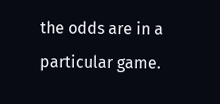the odds are in a particular game.